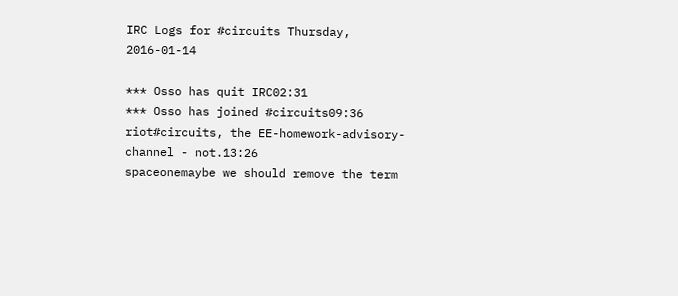IRC Logs for #circuits Thursday, 2016-01-14

*** Osso has quit IRC02:31
*** Osso has joined #circuits09:36
riot#circuits, the EE-homework-advisory-channel - not.13:26
spaceonemaybe we should remove the term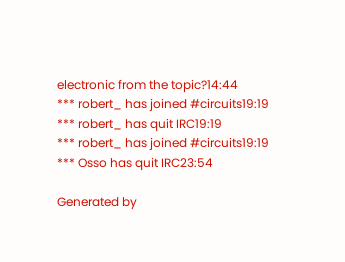electronic from the topic?14:44
*** robert_ has joined #circuits19:19
*** robert_ has quit IRC19:19
*** robert_ has joined #circuits19:19
*** Osso has quit IRC23:54

Generated by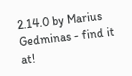2.14.0 by Marius Gedminas - find it at!